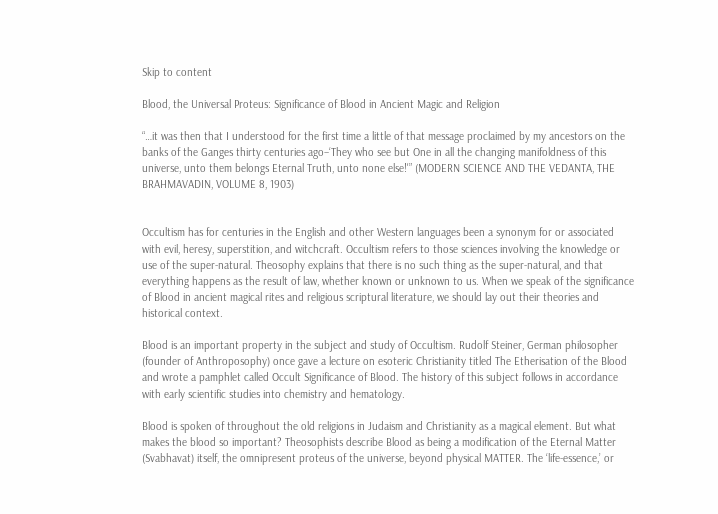Skip to content

Blood, the Universal Proteus: Significance of Blood in Ancient Magic and Religion

“…it was then that I understood for the first time a little of that message proclaimed by my ancestors on the banks of the Ganges thirty centuries ago–‘They who see but One in all the changing manifoldness of this universe, unto them belongs Eternal Truth, unto none else!'” (MODERN SCIENCE AND THE VEDANTA, THE BRAHMAVADIN, VOLUME 8, 1903)


Occultism has for centuries in the English and other Western languages been a synonym for or associated with evil, heresy, superstition, and witchcraft. Occultism refers to those sciences involving the knowledge or use of the super-natural. Theosophy explains that there is no such thing as the super-natural, and that everything happens as the result of law, whether known or unknown to us. When we speak of the significance of Blood in ancient magical rites and religious scriptural literature, we should lay out their theories and historical context.

Blood is an important property in the subject and study of Occultism. Rudolf Steiner, German philosopher (founder of Anthroposophy) once gave a lecture on esoteric Christianity titled The Etherisation of the Blood and wrote a pamphlet called Occult Significance of Blood. The history of this subject follows in accordance with early scientific studies into chemistry and hematology.

Blood is spoken of throughout the old religions in Judaism and Christianity as a magical element. But what makes the blood so important? Theosophists describe Blood as being a modification of the Eternal Matter (Svabhavat) itself, the omnipresent proteus of the universe, beyond physical MATTER. The ‘life-essence,’ or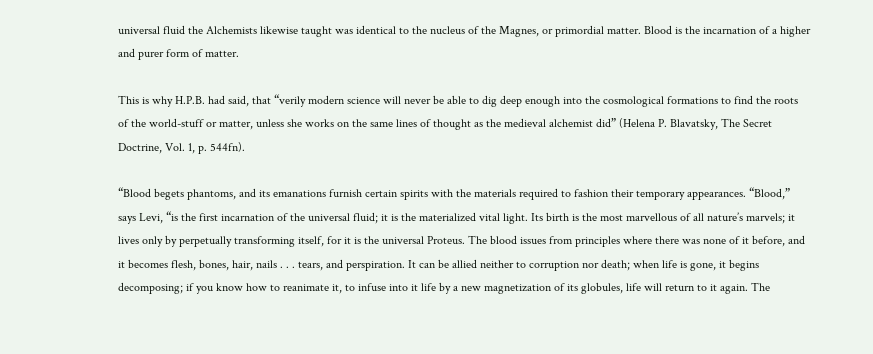universal fluid the Alchemists likewise taught was identical to the nucleus of the Magnes, or primordial matter. Blood is the incarnation of a higher and purer form of matter.

This is why H.P.B. had said, that “verily modern science will never be able to dig deep enough into the cosmological formations to find the roots of the world-stuff or matter, unless she works on the same lines of thought as the medieval alchemist did” (Helena P. Blavatsky, The Secret Doctrine, Vol. 1, p. 544fn).

“Blood begets phantoms, and its emanations furnish certain spirits with the materials required to fashion their temporary appearances. “Blood,” says Levi, “is the first incarnation of the universal fluid; it is the materialized vital light. Its birth is the most marvellous of all nature’s marvels; it lives only by perpetually transforming itself, for it is the universal Proteus. The blood issues from principles where there was none of it before, and it becomes flesh, bones, hair, nails . . . tears, and perspiration. It can be allied neither to corruption nor death; when life is gone, it begins decomposing; if you know how to reanimate it, to infuse into it life by a new magnetization of its globules, life will return to it again. The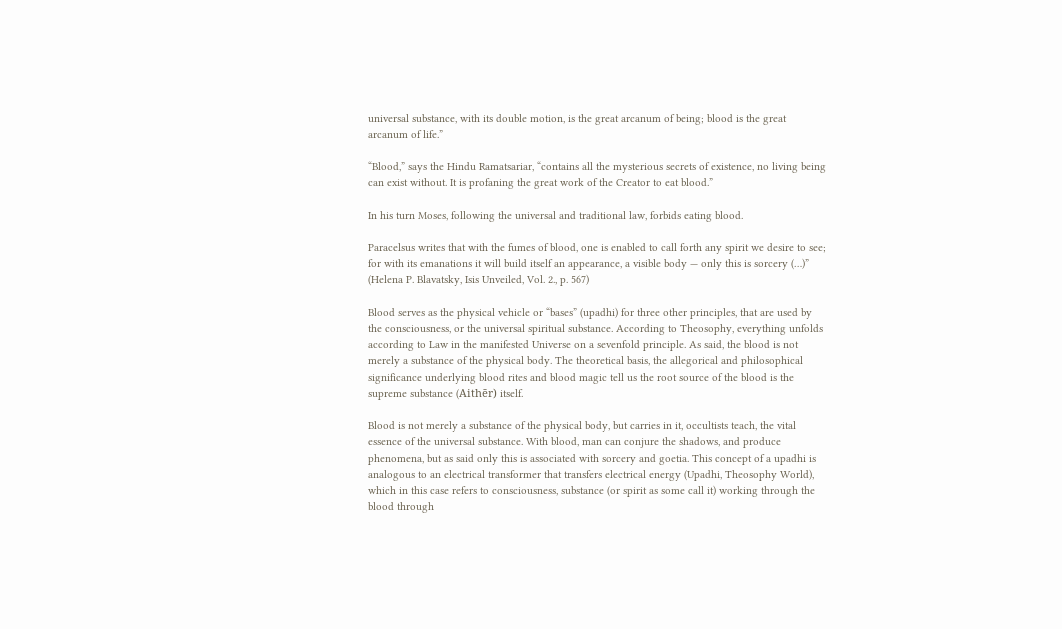universal substance, with its double motion, is the great arcanum of being; blood is the great arcanum of life.”

“Blood,” says the Hindu Ramatsariar, “contains all the mysterious secrets of existence, no living being can exist without. It is profaning the great work of the Creator to eat blood.”

In his turn Moses, following the universal and traditional law, forbids eating blood.

Paracelsus writes that with the fumes of blood, one is enabled to call forth any spirit we desire to see; for with its emanations it will build itself an appearance, a visible body — only this is sorcery (…)” (Helena P. Blavatsky, Isis Unveiled, Vol. 2., p. 567)

Blood serves as the physical vehicle or “bases” (upadhi) for three other principles, that are used by the consciousness, or the universal spiritual substance. According to Theosophy, everything unfolds according to Law in the manifested Universe on a sevenfold principle. As said, the blood is not merely a substance of the physical body. The theoretical basis, the allegorical and philosophical significance underlying blood rites and blood magic tell us the root source of the blood is the supreme substance (Aithēr) itself.

Blood is not merely a substance of the physical body, but carries in it, occultists teach, the vital essence of the universal substance. With blood, man can conjure the shadows, and produce phenomena, but as said only this is associated with sorcery and goetia. This concept of a upadhi is analogous to an electrical transformer that transfers electrical energy (Upadhi, Theosophy World), which in this case refers to consciousness, substance (or spirit as some call it) working through the blood through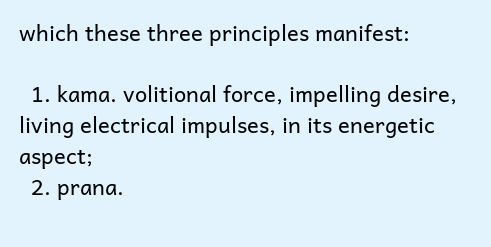which these three principles manifest:

  1. kama. volitional force, impelling desire, living electrical impulses, in its energetic aspect;
  2. prana.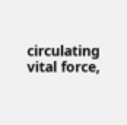circulating vital force,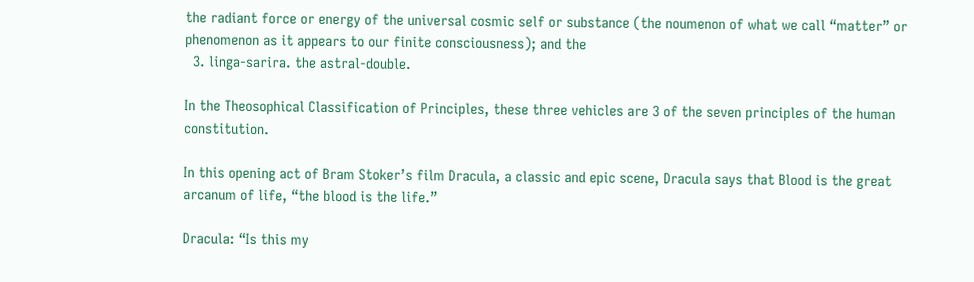the radiant force or energy of the universal cosmic self or substance (the noumenon of what we call “matter” or phenomenon as it appears to our finite consciousness); and the
  3. linga-sarira. the astral-double.

In the Theosophical Classification of Principles, these three vehicles are 3 of the seven principles of the human constitution.

In this opening act of Bram Stoker’s film Dracula, a classic and epic scene, Dracula says that Blood is the great arcanum of life, “the blood is the life.”

Dracula: “Is this my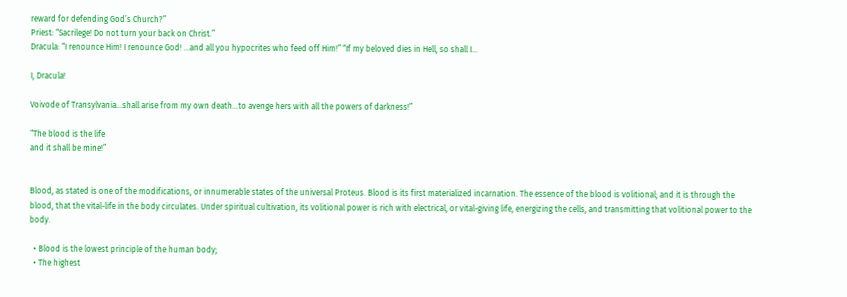reward for defending God’s Church?”
Priest: “Sacrilege! Do not turn your back on Christ.”
Dracula: “I renounce Him! I renounce God! …and all you hypocrites who feed off Him!” “If my beloved dies in Hell, so shall I…

I, Dracula!

Voivode of Transylvania…shall arise from my own death…to avenge hers with all the powers of darkness!”

“The blood is the life
and it shall be mine!”


Blood, as stated is one of the modifications, or innumerable states of the universal Proteus. Blood is its first materialized incarnation. The essence of the blood is volitional; and it is through the blood, that the vital-life in the body circulates. Under spiritual cultivation, its volitional power is rich with electrical, or vital-giving life, energizing the cells, and transmitting that volitional power to the body.

  • Blood is the lowest principle of the human body;
  • The highest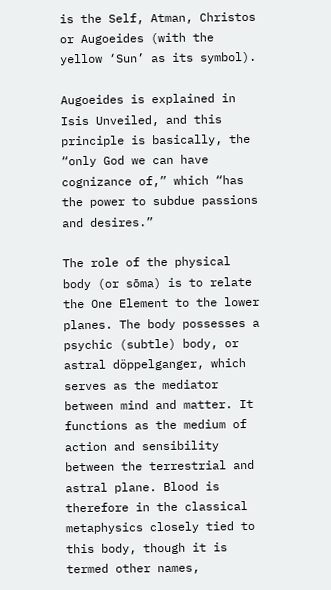is the Self, Atman, Christos or Augoeides (with the yellow ‘Sun’ as its symbol).

Augoeides is explained in Isis Unveiled, and this principle is basically, the “only God we can have cognizance of,” which “has the power to subdue passions and desires.”

The role of the physical body (or sōma) is to relate the One Element to the lower planes. The body possesses a psychic (subtle) body, or astral döppelganger, which serves as the mediator between mind and matter. It functions as the medium of action and sensibility between the terrestrial and astral plane. Blood is therefore in the classical metaphysics closely tied to this body, though it is termed other names,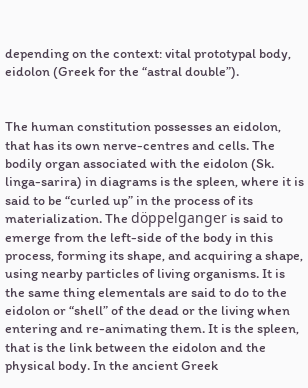depending on the context: vital prototypal body, eidolon (Greek for the “astral double”).


The human constitution possesses an eidolon, that has its own nerve-centres and cells. The bodily organ associated with the eidolon (Sk. linga-sarira) in diagrams is the spleen, where it is said to be “curled up” in the process of its materialization. The döppelganger is said to emerge from the left-side of the body in this process, forming its shape, and acquiring a shape, using nearby particles of living organisms. It is the same thing elementals are said to do to the eidolon or “shell” of the dead or the living when entering and re-animating them. It is the spleen, that is the link between the eidolon and the physical body. In the ancient Greek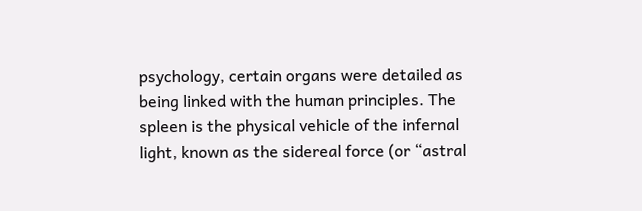psychology, certain organs were detailed as being linked with the human principles. The spleen is the physical vehicle of the infernal light, known as the sidereal force (or “astral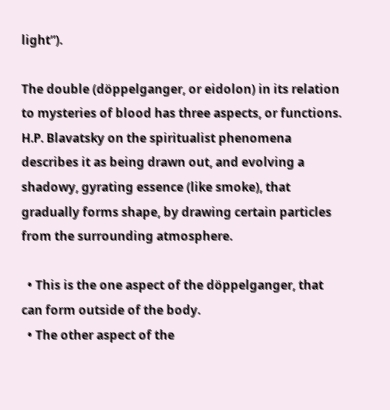light”).

The double (döppelganger, or eidolon) in its relation to mysteries of blood has three aspects, or functions. H.P. Blavatsky on the spiritualist phenomena describes it as being drawn out, and evolving a shadowy, gyrating essence (like smoke), that gradually forms shape, by drawing certain particles from the surrounding atmosphere.

  • This is the one aspect of the döppelganger, that can form outside of the body.
  • The other aspect of the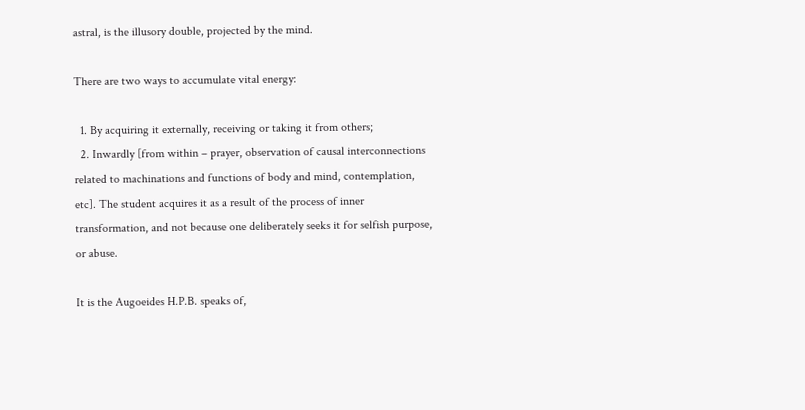astral, is the illusory double, projected by the mind.

There are two ways to accumulate vital energy:

  1. By acquiring it externally, receiving or taking it from others;
  2. Inwardly [from within – prayer, observation of causal interconnections related to machinations and functions of body and mind, contemplation, etc]. The student acquires it as a result of the process of inner transformation, and not because one deliberately seeks it for selfish purpose, or abuse.

It is the Augoeides H.P.B. speaks of,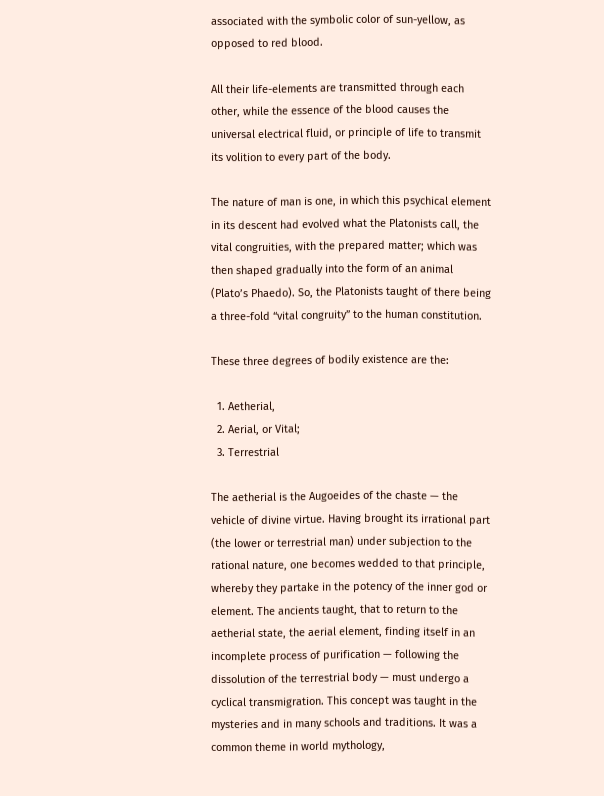associated with the symbolic color of sun-yellow, as opposed to red blood.

All their life-elements are transmitted through each other, while the essence of the blood causes the universal electrical fluid, or principle of life to transmit its volition to every part of the body.

The nature of man is one, in which this psychical element in its descent had evolved what the Platonists call, the vital congruities, with the prepared matter; which was then shaped gradually into the form of an animal (Plato’s Phaedo). So, the Platonists taught of there being a three-fold “vital congruity” to the human constitution.

These three degrees of bodily existence are the:

  1. Aetherial,
  2. Aerial, or Vital;
  3. Terrestrial

The aetherial is the Augoeides of the chaste — the vehicle of divine virtue. Having brought its irrational part (the lower or terrestrial man) under subjection to the rational nature, one becomes wedded to that principle, whereby they partake in the potency of the inner god or element. The ancients taught, that to return to the aetherial state, the aerial element, finding itself in an incomplete process of purification — following the dissolution of the terrestrial body — must undergo a cyclical transmigration. This concept was taught in the mysteries and in many schools and traditions. It was a common theme in world mythology,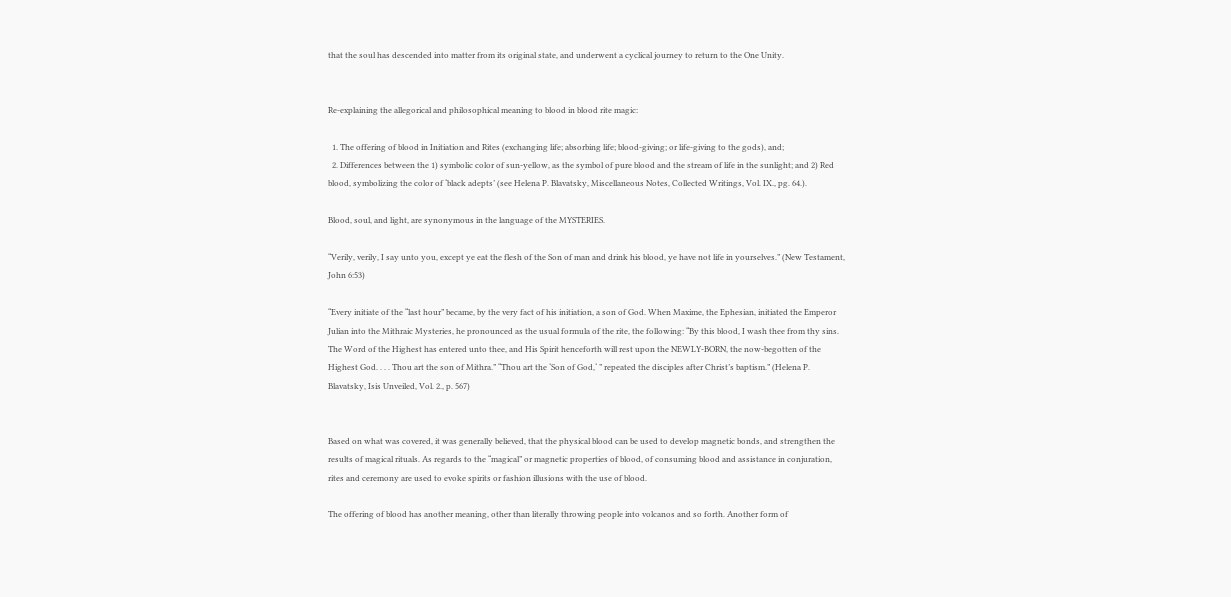that the soul has descended into matter from its original state, and underwent a cyclical journey to return to the One Unity.


Re-explaining the allegorical and philosophical meaning to blood in blood rite magic:

  1. The offering of blood in Initiation and Rites (exchanging life; absorbing life; blood-giving; or life-giving to the gods), and;
  2. Differences between the 1) symbolic color of sun-yellow, as the symbol of pure blood and the stream of life in the sunlight; and 2) Red blood, symbolizing the color of ‘black adepts’ (see Helena P. Blavatsky, Miscellaneous Notes, Collected Writings, Vol. IX., pg. 64.).

Blood, soul, and light, are synonymous in the language of the MYSTERIES.

“Verily, verily, I say unto you, except ye eat the flesh of the Son of man and drink his blood, ye have not life in yourselves.” (New Testament, John 6:53)

“Every initiate of the “last hour” became, by the very fact of his initiation, a son of God. When Maxime, the Ephesian, initiated the Emperor Julian into the Mithraic Mysteries, he pronounced as the usual formula of the rite, the following: “By this blood, I wash thee from thy sins. The Word of the Highest has entered unto thee, and His Spirit henceforth will rest upon the NEWLY-BORN, the now-begotten of the Highest God. . . . Thou art the son of Mithra.” “Thou art the ‘Son of God,‘ ” repeated the disciples after Christ’s baptism.” (Helena P. Blavatsky, Isis Unveiled, Vol. 2., p. 567)


Based on what was covered, it was generally believed, that the physical blood can be used to develop magnetic bonds, and strengthen the results of magical rituals. As regards to the “magical” or magnetic properties of blood, of consuming blood and assistance in conjuration, rites and ceremony are used to evoke spirits or fashion illusions with the use of blood.

The offering of blood has another meaning, other than literally throwing people into volcanos and so forth. Another form of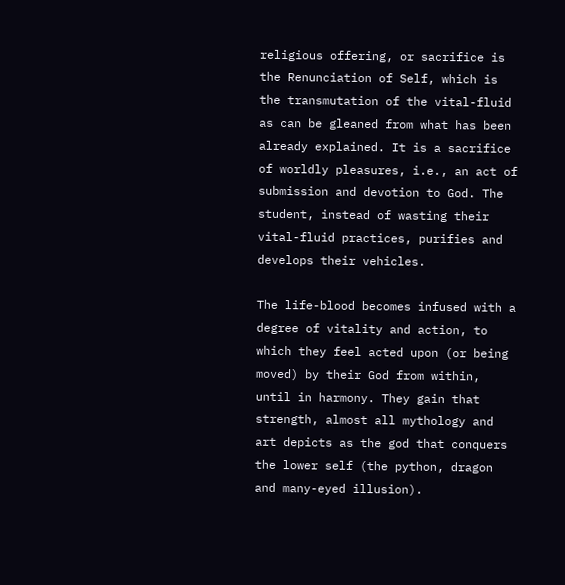religious offering, or sacrifice is the Renunciation of Self, which is the transmutation of the vital-fluid as can be gleaned from what has been already explained. It is a sacrifice of worldly pleasures, i.e., an act of submission and devotion to God. The student, instead of wasting their vital-fluid practices, purifies and develops their vehicles.

The life-blood becomes infused with a degree of vitality and action, to which they feel acted upon (or being moved) by their God from within, until in harmony. They gain that strength, almost all mythology and art depicts as the god that conquers the lower self (the python, dragon and many-eyed illusion).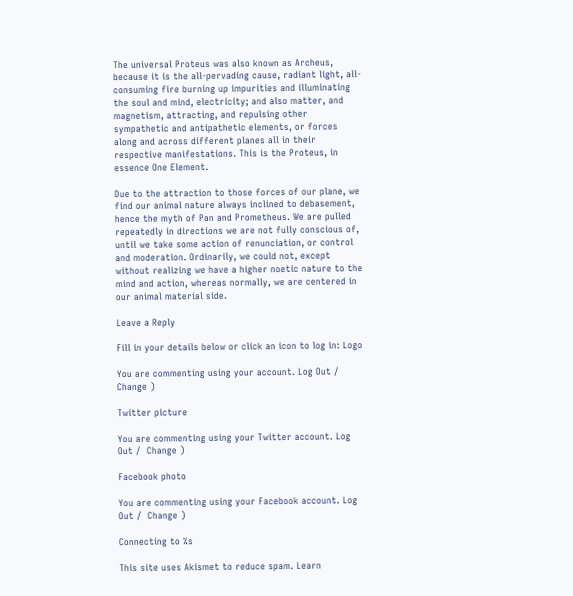The universal Proteus was also known as Archeus, because it is the all-pervading cause, radiant light, all-consuming fire burning up impurities and illuminating the soul and mind, electricity; and also matter, and magnetism, attracting, and repulsing other sympathetic and antipathetic elements, or forces along and across different planes all in their respective manifestations. This is the Proteus, in essence One Element.

Due to the attraction to those forces of our plane, we find our animal nature always inclined to debasement, hence the myth of Pan and Prometheus. We are pulled repeatedly in directions we are not fully conscious of, until we take some action of renunciation, or control and moderation. Ordinarily, we could not, except without realizing we have a higher noetic nature to the mind and action, whereas normally, we are centered in our animal material side.

Leave a Reply

Fill in your details below or click an icon to log in: Logo

You are commenting using your account. Log Out /  Change )

Twitter picture

You are commenting using your Twitter account. Log Out /  Change )

Facebook photo

You are commenting using your Facebook account. Log Out /  Change )

Connecting to %s

This site uses Akismet to reduce spam. Learn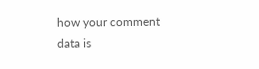how your comment data is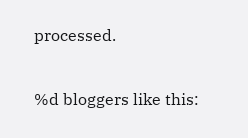processed.

%d bloggers like this: